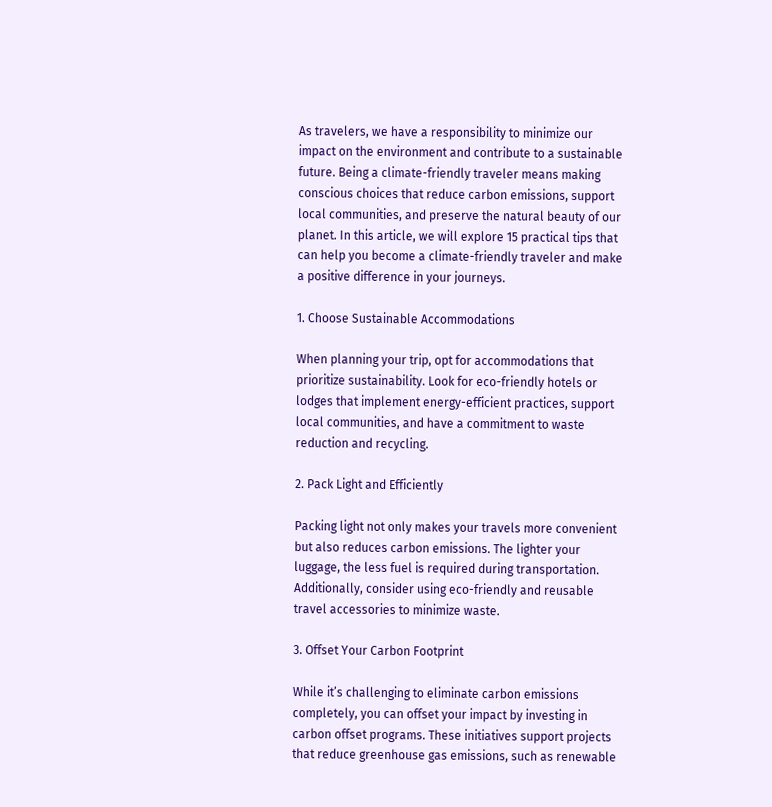As travelers, we have a responsibility to minimize our impact on the environment and contribute to a sustainable future. Being a climate-friendly traveler means making conscious choices that reduce carbon emissions, support local communities, and preserve the natural beauty of our planet. In this article, we will explore 15 practical tips that can help you become a climate-friendly traveler and make a positive difference in your journeys.

1. Choose Sustainable Accommodations

When planning your trip, opt for accommodations that prioritize sustainability. Look for eco-friendly hotels or lodges that implement energy-efficient practices, support local communities, and have a commitment to waste reduction and recycling.

2. Pack Light and Efficiently

Packing light not only makes your travels more convenient but also reduces carbon emissions. The lighter your luggage, the less fuel is required during transportation. Additionally, consider using eco-friendly and reusable travel accessories to minimize waste.

3. Offset Your Carbon Footprint

While it’s challenging to eliminate carbon emissions completely, you can offset your impact by investing in carbon offset programs. These initiatives support projects that reduce greenhouse gas emissions, such as renewable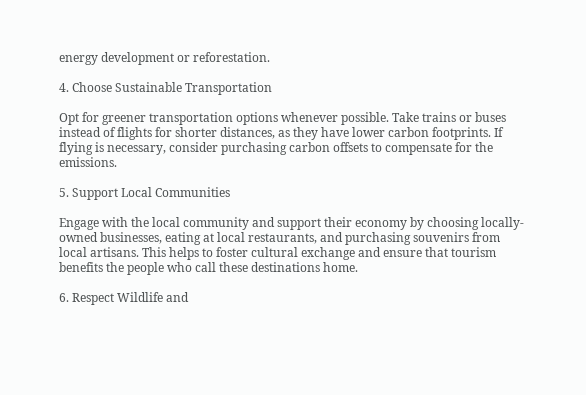energy development or reforestation.

4. Choose Sustainable Transportation

Opt for greener transportation options whenever possible. Take trains or buses instead of flights for shorter distances, as they have lower carbon footprints. If flying is necessary, consider purchasing carbon offsets to compensate for the emissions.

5. Support Local Communities

Engage with the local community and support their economy by choosing locally-owned businesses, eating at local restaurants, and purchasing souvenirs from local artisans. This helps to foster cultural exchange and ensure that tourism benefits the people who call these destinations home.

6. Respect Wildlife and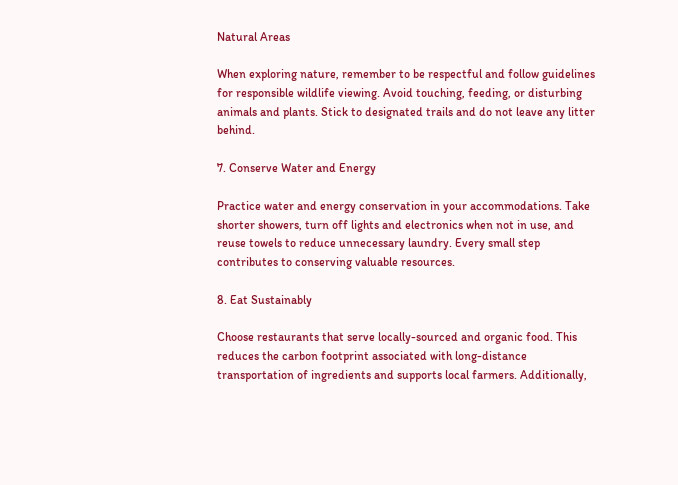Natural Areas

When exploring nature, remember to be respectful and follow guidelines for responsible wildlife viewing. Avoid touching, feeding, or disturbing animals and plants. Stick to designated trails and do not leave any litter behind.

7. Conserve Water and Energy

Practice water and energy conservation in your accommodations. Take shorter showers, turn off lights and electronics when not in use, and reuse towels to reduce unnecessary laundry. Every small step contributes to conserving valuable resources.

8. Eat Sustainably

Choose restaurants that serve locally-sourced and organic food. This reduces the carbon footprint associated with long-distance transportation of ingredients and supports local farmers. Additionally,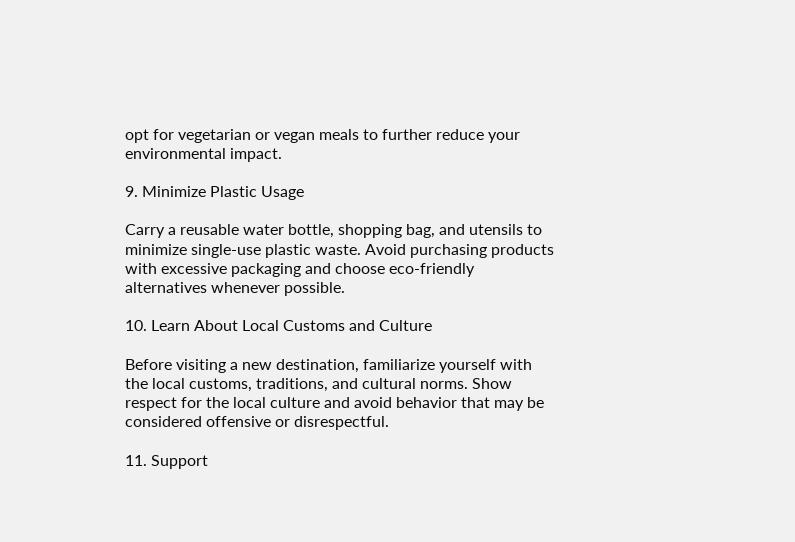opt for vegetarian or vegan meals to further reduce your environmental impact.

9. Minimize Plastic Usage

Carry a reusable water bottle, shopping bag, and utensils to minimize single-use plastic waste. Avoid purchasing products with excessive packaging and choose eco-friendly alternatives whenever possible.

10. Learn About Local Customs and Culture

Before visiting a new destination, familiarize yourself with the local customs, traditions, and cultural norms. Show respect for the local culture and avoid behavior that may be considered offensive or disrespectful.

11. Support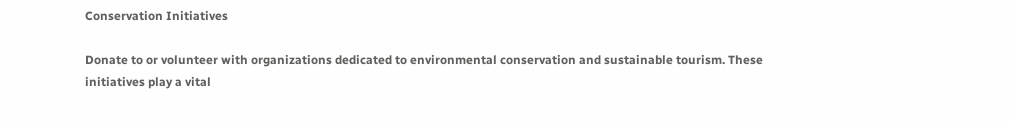Conservation Initiatives

Donate to or volunteer with organizations dedicated to environmental conservation and sustainable tourism. These initiatives play a vital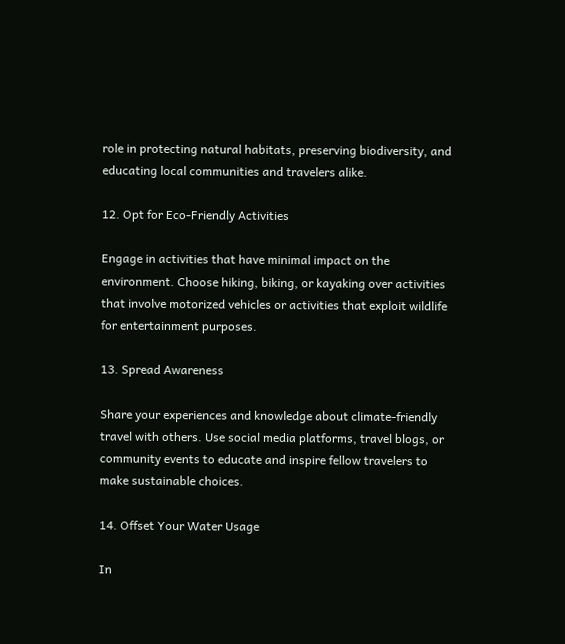role in protecting natural habitats, preserving biodiversity, and educating local communities and travelers alike.

12. Opt for Eco-Friendly Activities

Engage in activities that have minimal impact on the environment. Choose hiking, biking, or kayaking over activities that involve motorized vehicles or activities that exploit wildlife for entertainment purposes.

13. Spread Awareness

Share your experiences and knowledge about climate-friendly travel with others. Use social media platforms, travel blogs, or community events to educate and inspire fellow travelers to make sustainable choices.

14. Offset Your Water Usage

In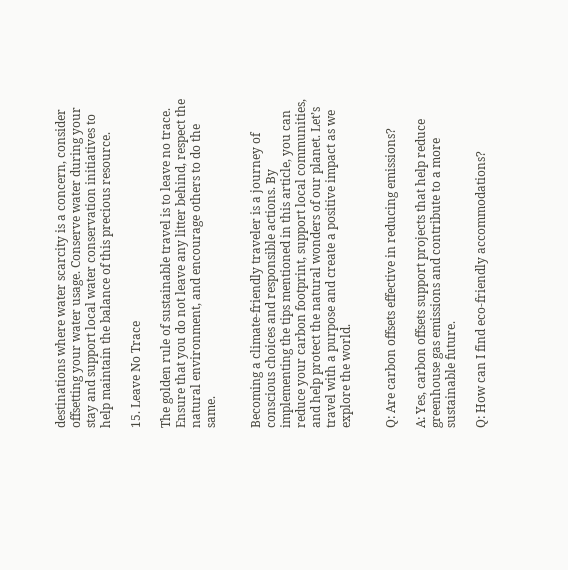destinations where water scarcity is a concern, consider offsetting your water usage. Conserve water during your stay and support local water conservation initiatives to help maintain the balance of this precious resource.

15. Leave No Trace

The golden rule of sustainable travel is to leave no trace. Ensure that you do not leave any litter behind, respect the natural environment, and encourage others to do the same.


Becoming a climate-friendly traveler is a journey of conscious choices and responsible actions. By implementing the tips mentioned in this article, you can reduce your carbon footprint, support local communities, and help protect the natural wonders of our planet. Let’s travel with a purpose and create a positive impact as we explore the world.


Q: Are carbon offsets effective in reducing emissions?

A: Yes, carbon offsets support projects that help reduce greenhouse gas emissions and contribute to a more sustainable future.

Q: How can I find eco-friendly accommodations?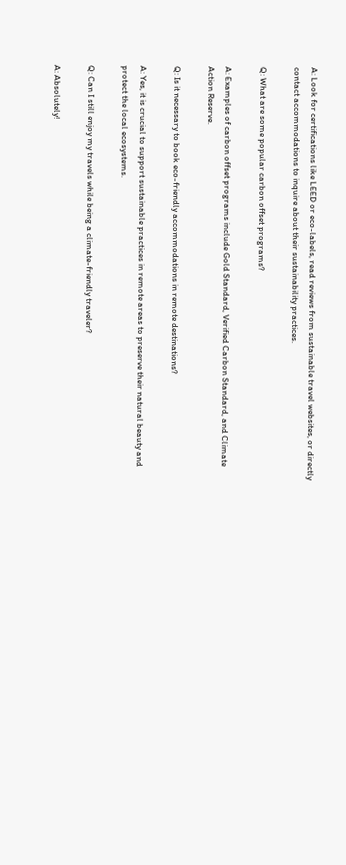A: Look for certifications like LEED or eco-labels, read reviews from sustainable travel websites, or directly contact accommodations to inquire about their sustainability practices.

Q: What are some popular carbon offset programs?

A: Examples of carbon offset programs include Gold Standard, Verified Carbon Standard, and Climate Action Reserve.

Q: Is it necessary to book eco-friendly accommodations in remote destinations?

A: Yes, it is crucial to support sustainable practices in remote areas to preserve their natural beauty and protect the local ecosystems.

Q: Can I still enjoy my travels while being a climate-friendly traveler?

A: Absolutely!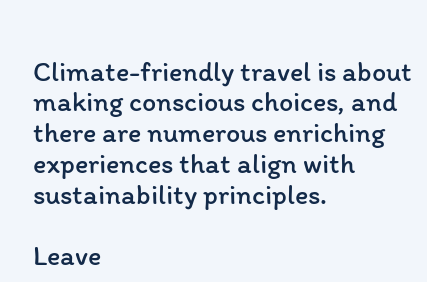Climate-friendly travel is about making conscious choices, and there are numerous enriching experiences that align with sustainability principles.

Leave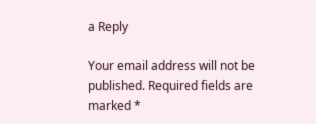a Reply

Your email address will not be published. Required fields are marked *